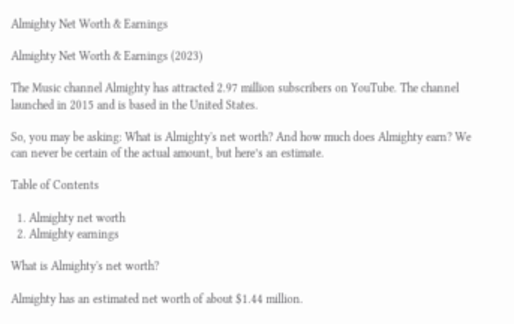Almighty Net Worth & Earnings

Almighty Net Worth & Earnings (2023)

The Music channel Almighty has attracted 2.97 million subscribers on YouTube. The channel launched in 2015 and is based in the United States.

So, you may be asking: What is Almighty's net worth? And how much does Almighty earn? We can never be certain of the actual amount, but here’s an estimate.

Table of Contents

  1. Almighty net worth
  2. Almighty earnings

What is Almighty's net worth?

Almighty has an estimated net worth of about $1.44 million.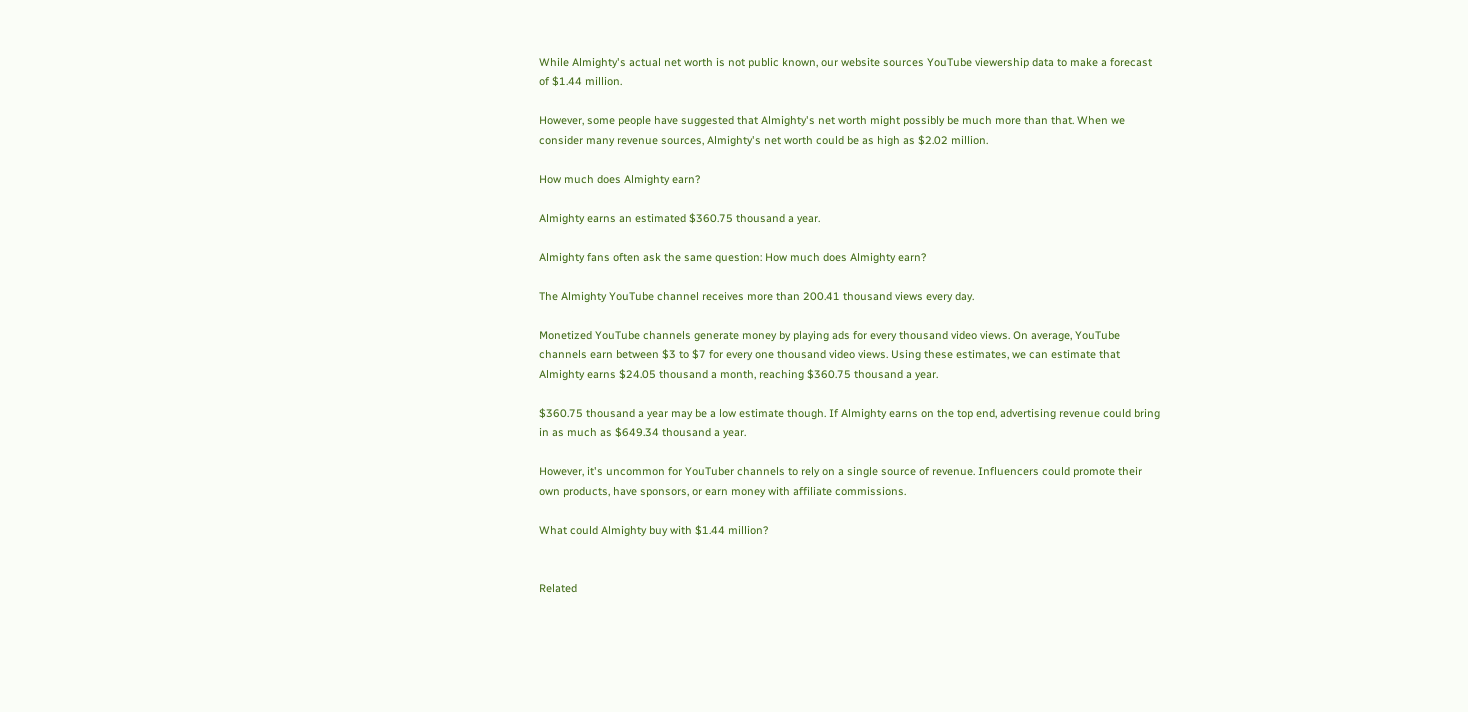While Almighty's actual net worth is not public known, our website sources YouTube viewership data to make a forecast of $1.44 million.

However, some people have suggested that Almighty's net worth might possibly be much more than that. When we consider many revenue sources, Almighty's net worth could be as high as $2.02 million.

How much does Almighty earn?

Almighty earns an estimated $360.75 thousand a year.

Almighty fans often ask the same question: How much does Almighty earn?

The Almighty YouTube channel receives more than 200.41 thousand views every day.

Monetized YouTube channels generate money by playing ads for every thousand video views. On average, YouTube channels earn between $3 to $7 for every one thousand video views. Using these estimates, we can estimate that Almighty earns $24.05 thousand a month, reaching $360.75 thousand a year.

$360.75 thousand a year may be a low estimate though. If Almighty earns on the top end, advertising revenue could bring in as much as $649.34 thousand a year.

However, it's uncommon for YouTuber channels to rely on a single source of revenue. Influencers could promote their own products, have sponsors, or earn money with affiliate commissions.

What could Almighty buy with $1.44 million?


Related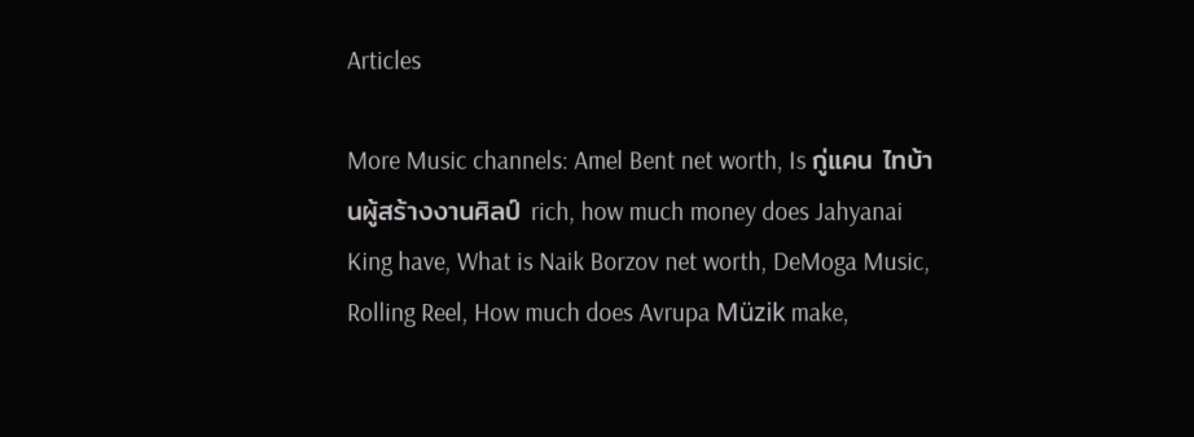Articles

More Music channels: Amel Bent net worth, Is กู่แคน ไทบ้านผู้สร้างงานศิลป์ rich, how much money does Jahyanai King have, What is Naik Borzov net worth, DeMoga Music, Rolling Reel, How much does Avrupa Müzik make,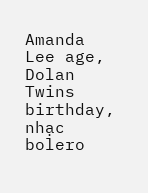Amanda Lee age, Dolan Twins birthday, nhạc bolero